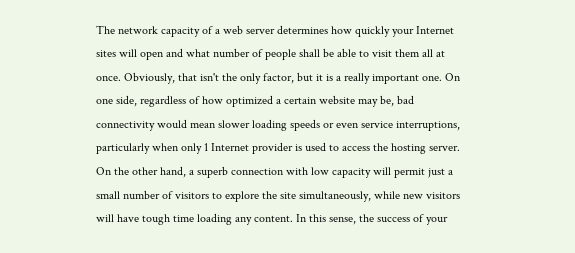The network capacity of a web server determines how quickly your Internet sites will open and what number of people shall be able to visit them all at once. Obviously, that isn't the only factor, but it is a really important one. On one side, regardless of how optimized a certain website may be, bad connectivity would mean slower loading speeds or even service interruptions, particularly when only 1 Internet provider is used to access the hosting server. On the other hand, a superb connection with low capacity will permit just a small number of visitors to explore the site simultaneously, while new visitors will have tough time loading any content. In this sense, the success of your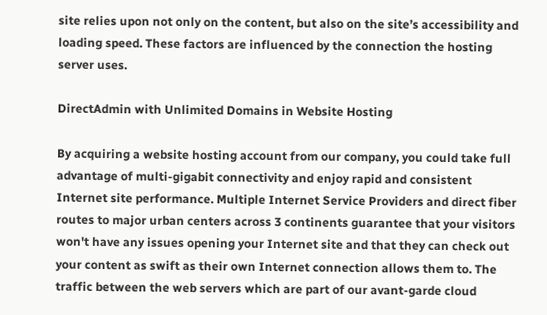site relies upon not only on the content, but also on the site’s accessibility and loading speed. These factors are influenced by the connection the hosting server uses.

DirectAdmin with Unlimited Domains in Website Hosting

By acquiring a website hosting account from our company, you could take full advantage of multi-gigabit connectivity and enjoy rapid and consistent Internet site performance. Multiple Internet Service Providers and direct fiber routes to major urban centers across 3 continents guarantee that your visitors won't have any issues opening your Internet site and that they can check out your content as swift as their own Internet connection allows them to. The traffic between the web servers which are part of our avant-garde cloud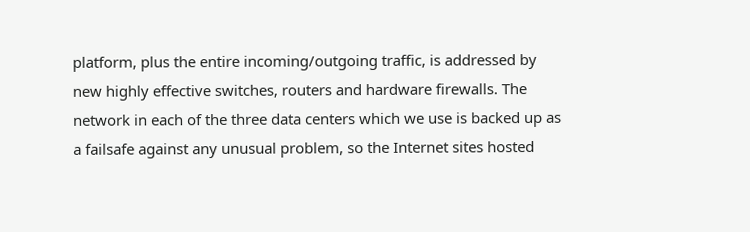platform, plus the entire incoming/outgoing traffic, is addressed by new highly effective switches, routers and hardware firewalls. The network in each of the three data centers which we use is backed up as a failsafe against any unusual problem, so the Internet sites hosted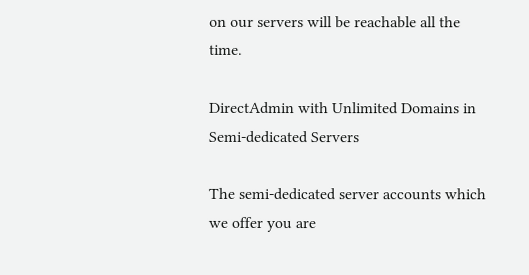on our servers will be reachable all the time.

DirectAdmin with Unlimited Domains in Semi-dedicated Servers

The semi-dedicated server accounts which we offer you are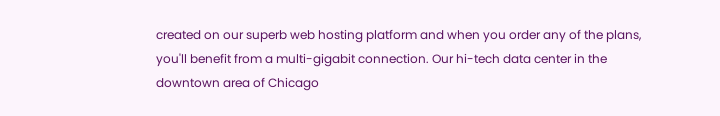created on our superb web hosting platform and when you order any of the plans, you'll benefit from a multi-gigabit connection. Our hi-tech data center in the downtown area of Chicago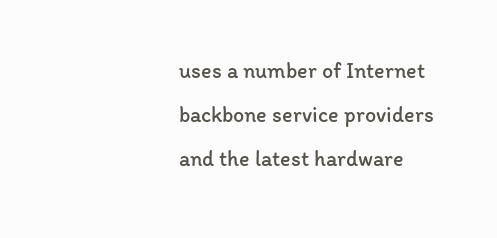uses a number of Internet backbone service providers and the latest hardware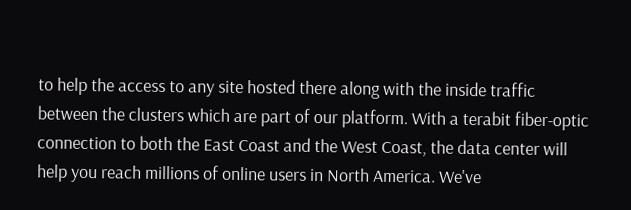to help the access to any site hosted there along with the inside traffic between the clusters which are part of our platform. With a terabit fiber-optic connection to both the East Coast and the West Coast, the data center will help you reach millions of online users in North America. We've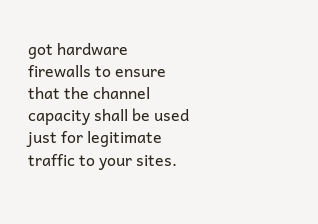got hardware firewalls to ensure that the channel capacity shall be used just for legitimate traffic to your sites.